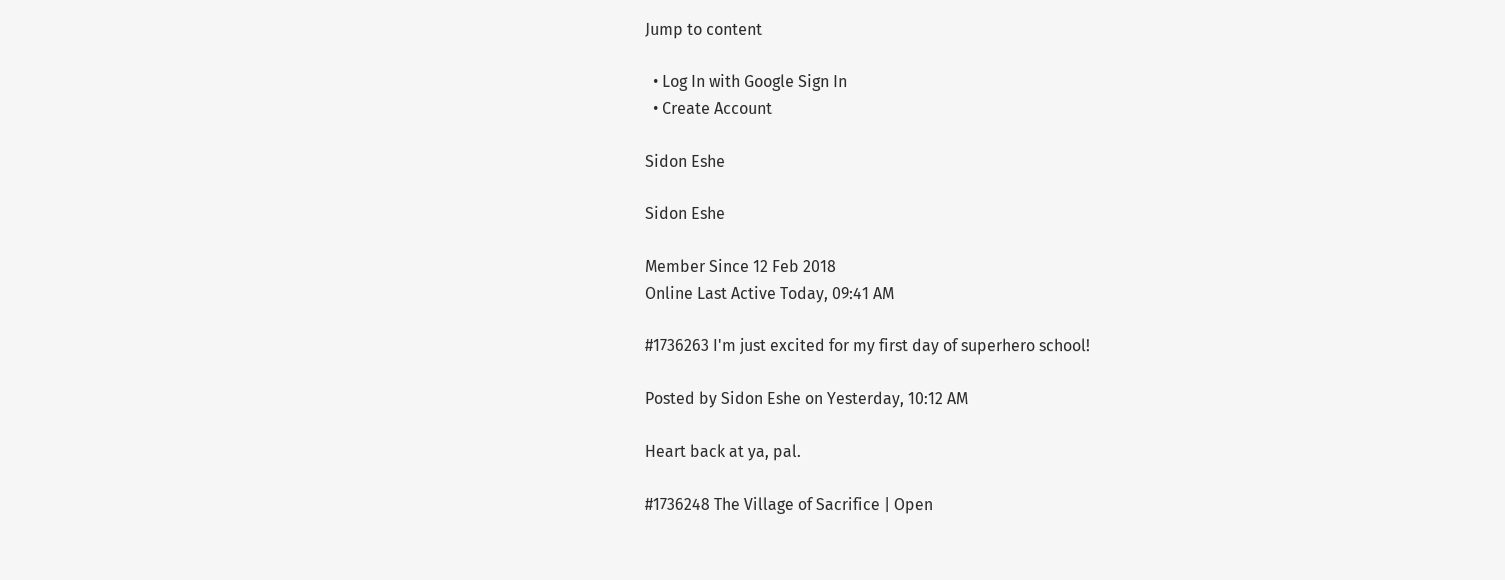Jump to content

  • Log In with Google Sign In
  • Create Account

Sidon Eshe

Sidon Eshe

Member Since 12 Feb 2018
Online Last Active Today, 09:41 AM

#1736263 I'm just excited for my first day of superhero school!

Posted by Sidon Eshe on Yesterday, 10:12 AM

Heart back at ya, pal.

#1736248 The Village of Sacrifice | Open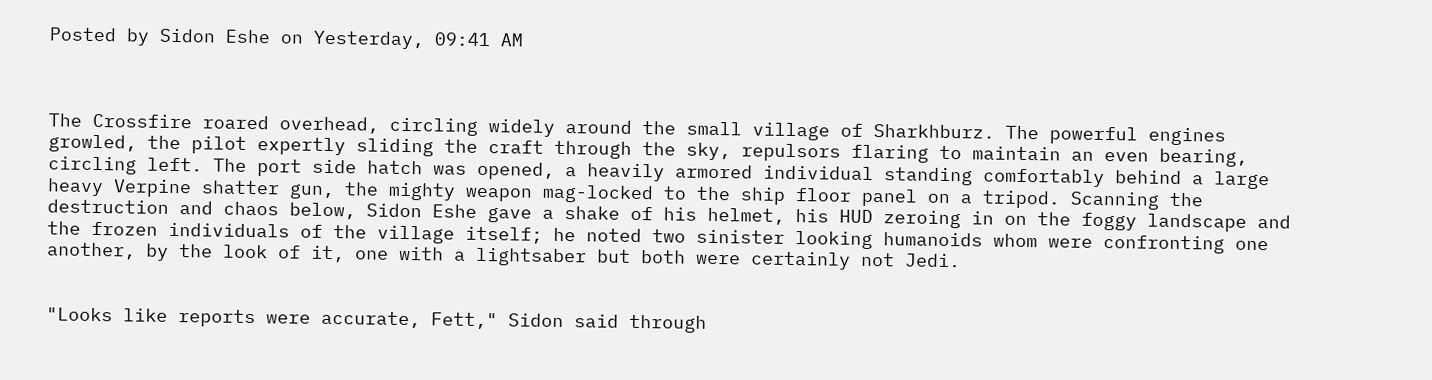Posted by Sidon Eshe on Yesterday, 09:41 AM



The Crossfire roared overhead, circling widely around the small village of Sharkhburz. The powerful engines growled, the pilot expertly sliding the craft through the sky, repulsors flaring to maintain an even bearing, circling left. The port side hatch was opened, a heavily armored individual standing comfortably behind a large heavy Verpine shatter gun, the mighty weapon mag-locked to the ship floor panel on a tripod. Scanning the destruction and chaos below, Sidon Eshe gave a shake of his helmet, his HUD zeroing in on the foggy landscape and the frozen individuals of the village itself; he noted two sinister looking humanoids whom were confronting one another, by the look of it, one with a lightsaber but both were certainly not Jedi.


"Looks like reports were accurate, Fett," Sidon said through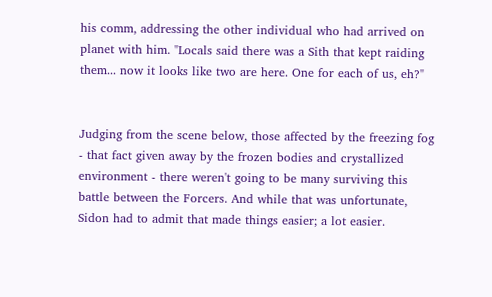his comm, addressing the other individual who had arrived on planet with him. "Locals said there was a Sith that kept raiding them... now it looks like two are here. One for each of us, eh?"


Judging from the scene below, those affected by the freezing fog - that fact given away by the frozen bodies and crystallized environment - there weren't going to be many surviving this battle between the Forcers. And while that was unfortunate, Sidon had to admit that made things easier; a lot easier.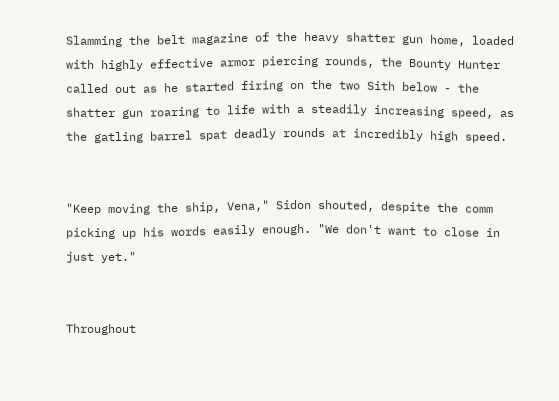Slamming the belt magazine of the heavy shatter gun home, loaded with highly effective armor piercing rounds, the Bounty Hunter called out as he started firing on the two Sith below - the shatter gun roaring to life with a steadily increasing speed, as the gatling barrel spat deadly rounds at incredibly high speed.


"Keep moving the ship, Vena," Sidon shouted, despite the comm picking up his words easily enough. "We don't want to close in just yet."


Throughout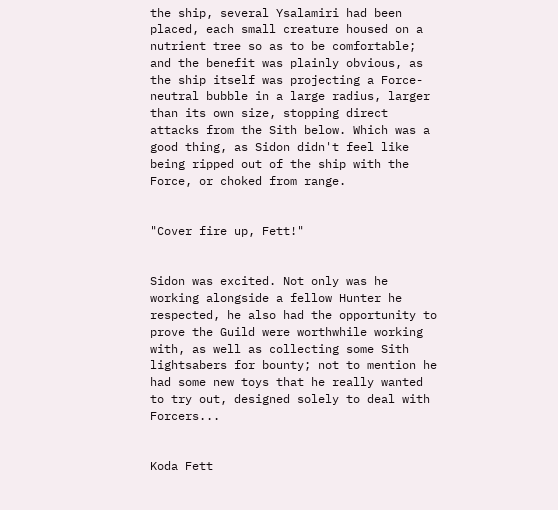the ship, several Ysalamiri had been placed, each small creature housed on a nutrient tree so as to be comfortable; and the benefit was plainly obvious, as the ship itself was projecting a Force-neutral bubble in a large radius, larger than its own size, stopping direct attacks from the Sith below. Which was a good thing, as Sidon didn't feel like being ripped out of the ship with the Force, or choked from range.


"Cover fire up, Fett!"


Sidon was excited. Not only was he working alongside a fellow Hunter he respected, he also had the opportunity to prove the Guild were worthwhile working with, as well as collecting some Sith lightsabers for bounty; not to mention he had some new toys that he really wanted to try out, designed solely to deal with Forcers...


Koda Fett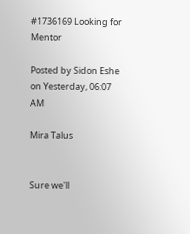#1736169 Looking for Mentor

Posted by Sidon Eshe on Yesterday, 06:07 AM

Mira Talus


Sure we'll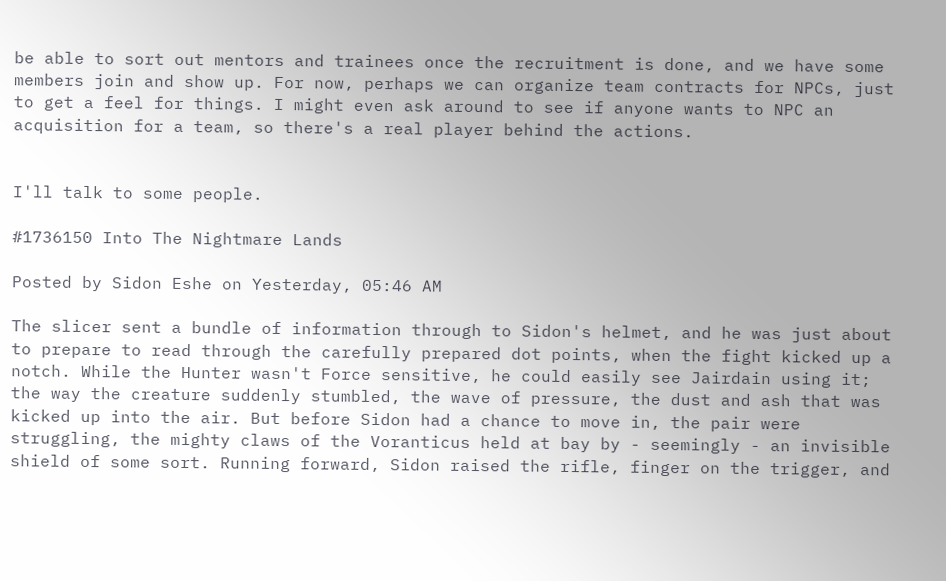be able to sort out mentors and trainees once the recruitment is done, and we have some members join and show up. For now, perhaps we can organize team contracts for NPCs, just to get a feel for things. I might even ask around to see if anyone wants to NPC an acquisition for a team, so there's a real player behind the actions.


I'll talk to some people.

#1736150 Into The Nightmare Lands

Posted by Sidon Eshe on Yesterday, 05:46 AM

The slicer sent a bundle of information through to Sidon's helmet, and he was just about to prepare to read through the carefully prepared dot points, when the fight kicked up a notch. While the Hunter wasn't Force sensitive, he could easily see Jairdain using it; the way the creature suddenly stumbled, the wave of pressure, the dust and ash that was kicked up into the air. But before Sidon had a chance to move in, the pair were struggling, the mighty claws of the Voranticus held at bay by - seemingly - an invisible shield of some sort. Running forward, Sidon raised the rifle, finger on the trigger, and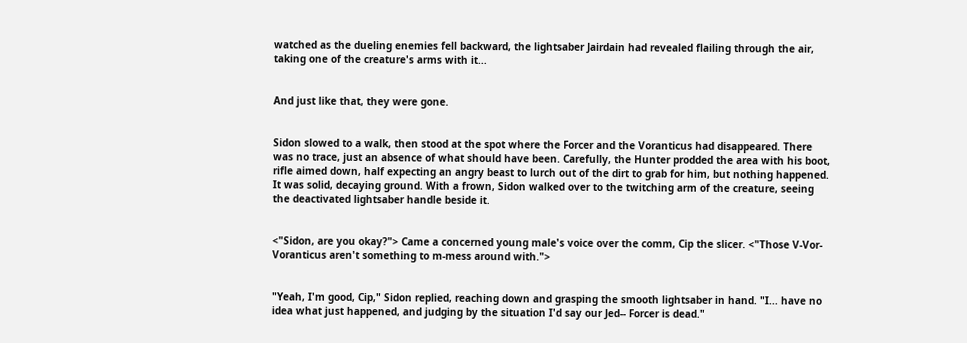watched as the dueling enemies fell backward, the lightsaber Jairdain had revealed flailing through the air, taking one of the creature's arms with it...


And just like that, they were gone.


Sidon slowed to a walk, then stood at the spot where the Forcer and the Voranticus had disappeared. There was no trace, just an absence of what should have been. Carefully, the Hunter prodded the area with his boot, rifle aimed down, half expecting an angry beast to lurch out of the dirt to grab for him, but nothing happened. It was solid, decaying ground. With a frown, Sidon walked over to the twitching arm of the creature, seeing the deactivated lightsaber handle beside it.


<"Sidon, are you okay?"> Came a concerned young male's voice over the comm, Cip the slicer. <"Those V-Vor-Voranticus aren't something to m-mess around with.">


"Yeah, I'm good, Cip," Sidon replied, reaching down and grasping the smooth lightsaber in hand. "I... have no idea what just happened, and judging by the situation I'd say our Jed-- Forcer is dead."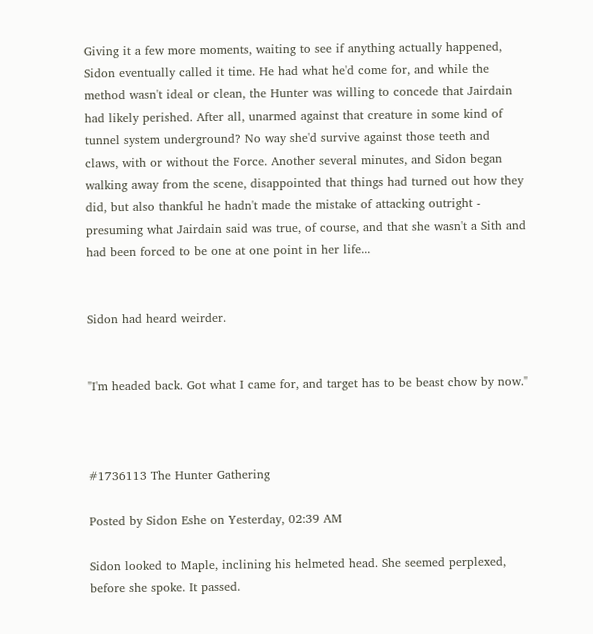Giving it a few more moments, waiting to see if anything actually happened, Sidon eventually called it time. He had what he'd come for, and while the method wasn't ideal or clean, the Hunter was willing to concede that Jairdain had likely perished. After all, unarmed against that creature in some kind of tunnel system underground? No way she'd survive against those teeth and claws, with or without the Force. Another several minutes, and Sidon began walking away from the scene, disappointed that things had turned out how they did, but also thankful he hadn't made the mistake of attacking outright - presuming what Jairdain said was true, of course, and that she wasn't a Sith and had been forced to be one at one point in her life...


Sidon had heard weirder.


"I'm headed back. Got what I came for, and target has to be beast chow by now."



#1736113 The Hunter Gathering

Posted by Sidon Eshe on Yesterday, 02:39 AM

Sidon looked to Maple, inclining his helmeted head. She seemed perplexed, before she spoke. It passed.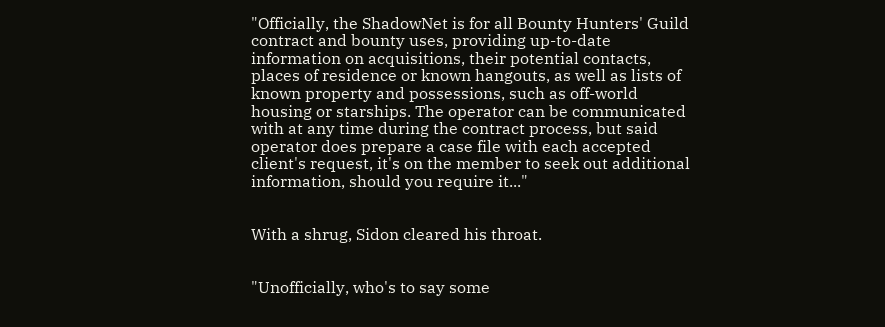"Officially, the ShadowNet is for all Bounty Hunters' Guild contract and bounty uses, providing up-to-date information on acquisitions, their potential contacts, places of residence or known hangouts, as well as lists of known property and possessions, such as off-world housing or starships. The operator can be communicated with at any time during the contract process, but said operator does prepare a case file with each accepted client's request, it's on the member to seek out additional information, should you require it..."


With a shrug, Sidon cleared his throat.


"Unofficially, who's to say some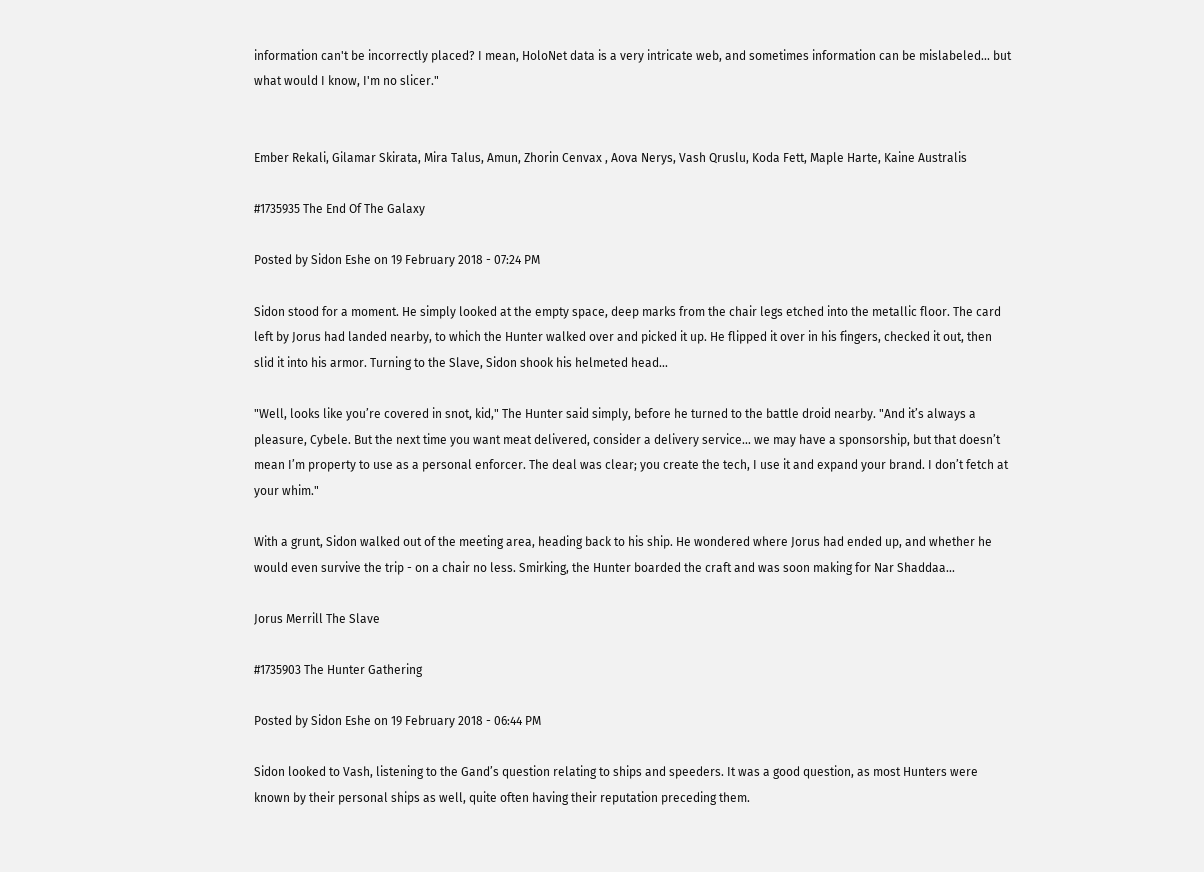information can't be incorrectly placed? I mean, HoloNet data is a very intricate web, and sometimes information can be mislabeled... but what would I know, I'm no slicer."


Ember Rekali, Gilamar Skirata, Mira Talus, Amun, Zhorin Cenvax , Aova Nerys, Vash Qruslu, Koda Fett, Maple Harte, Kaine Australis

#1735935 The End Of The Galaxy

Posted by Sidon Eshe on 19 February 2018 - 07:24 PM

Sidon stood for a moment. He simply looked at the empty space, deep marks from the chair legs etched into the metallic floor. The card left by Jorus had landed nearby, to which the Hunter walked over and picked it up. He flipped it over in his fingers, checked it out, then slid it into his armor. Turning to the Slave, Sidon shook his helmeted head...

"Well, looks like you’re covered in snot, kid," The Hunter said simply, before he turned to the battle droid nearby. "And it’s always a pleasure, Cybele. But the next time you want meat delivered, consider a delivery service... we may have a sponsorship, but that doesn’t mean I’m property to use as a personal enforcer. The deal was clear; you create the tech, I use it and expand your brand. I don’t fetch at your whim."

With a grunt, Sidon walked out of the meeting area, heading back to his ship. He wondered where Jorus had ended up, and whether he would even survive the trip - on a chair no less. Smirking, the Hunter boarded the craft and was soon making for Nar Shaddaa...

Jorus Merrill The Slave

#1735903 The Hunter Gathering

Posted by Sidon Eshe on 19 February 2018 - 06:44 PM

Sidon looked to Vash, listening to the Gand’s question relating to ships and speeders. It was a good question, as most Hunters were known by their personal ships as well, quite often having their reputation preceding them.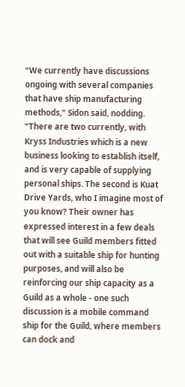“We currently have discussions ongoing with several companies that have ship manufacturing methods," Sidon said, nodding. "There are two currently, with Kryss Industries which is a new business looking to establish itself, and is very capable of supplying personal ships. The second is Kuat Drive Yards, who I imagine most of you know? Their owner has expressed interest in a few deals that will see Guild members fitted out with a suitable ship for hunting purposes, and will also be reinforcing our ship capacity as a Guild as a whole - one such discussion is a mobile command ship for the Guild, where members can dock and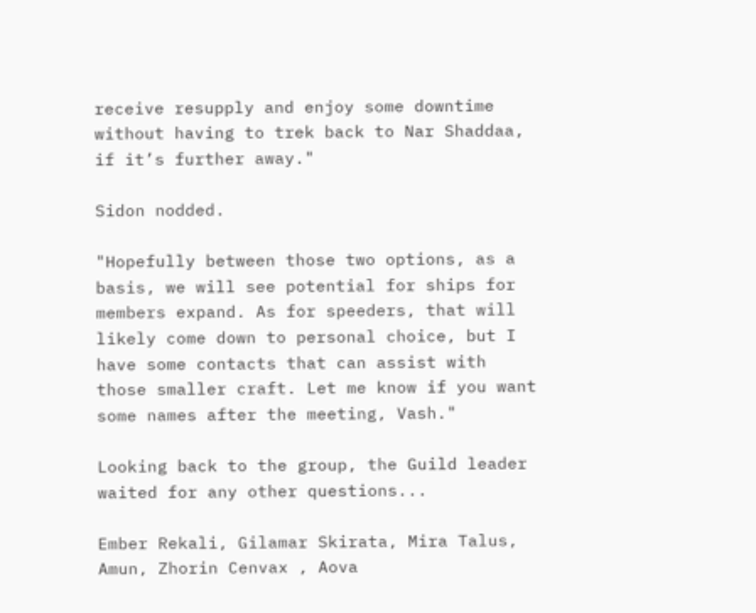receive resupply and enjoy some downtime without having to trek back to Nar Shaddaa, if it’s further away."

Sidon nodded.

"Hopefully between those two options, as a basis, we will see potential for ships for members expand. As for speeders, that will likely come down to personal choice, but I have some contacts that can assist with those smaller craft. Let me know if you want some names after the meeting, Vash."

Looking back to the group, the Guild leader waited for any other questions...

Ember Rekali, Gilamar Skirata, Mira Talus, Amun, Zhorin Cenvax , Aova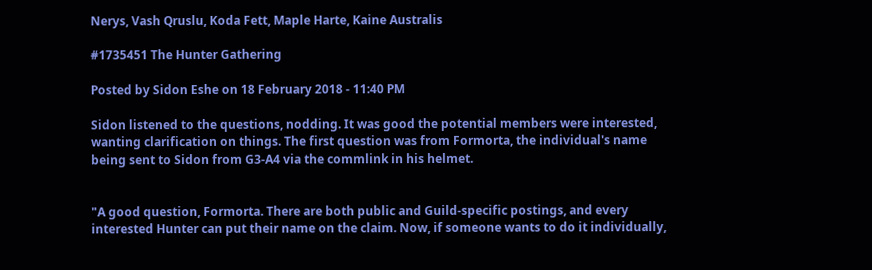Nerys, Vash Qruslu, Koda Fett, Maple Harte, Kaine Australis

#1735451 The Hunter Gathering

Posted by Sidon Eshe on 18 February 2018 - 11:40 PM

Sidon listened to the questions, nodding. It was good the potential members were interested, wanting clarification on things. The first question was from Formorta, the individual's name being sent to Sidon from G3-A4 via the commlink in his helmet.


"A good question, Formorta. There are both public and Guild-specific postings, and every interested Hunter can put their name on the claim. Now, if someone wants to do it individually,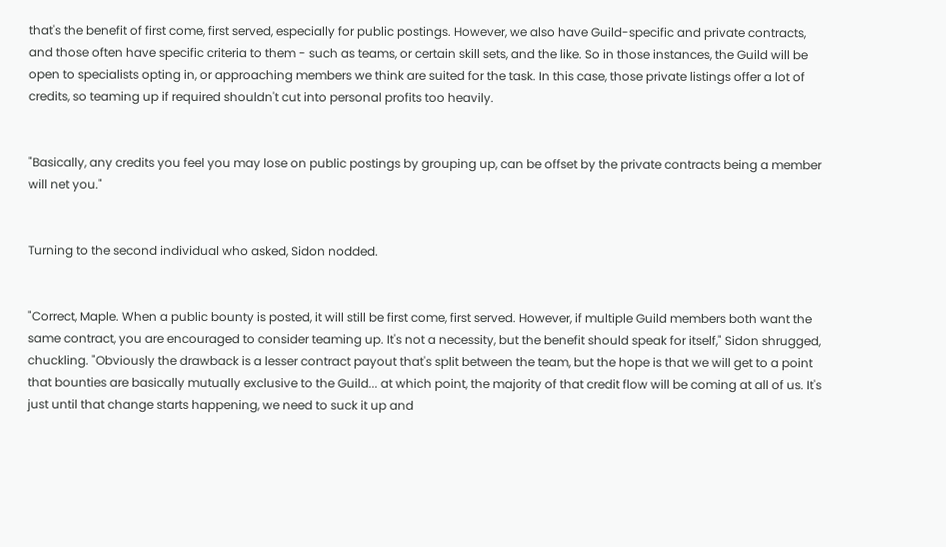that's the benefit of first come, first served, especially for public postings. However, we also have Guild-specific and private contracts, and those often have specific criteria to them - such as teams, or certain skill sets, and the like. So in those instances, the Guild will be open to specialists opting in, or approaching members we think are suited for the task. In this case, those private listings offer a lot of credits, so teaming up if required shouldn't cut into personal profits too heavily.


"Basically, any credits you feel you may lose on public postings by grouping up, can be offset by the private contracts being a member will net you."


Turning to the second individual who asked, Sidon nodded.


"Correct, Maple. When a public bounty is posted, it will still be first come, first served. However, if multiple Guild members both want the same contract, you are encouraged to consider teaming up. It's not a necessity, but the benefit should speak for itself," Sidon shrugged, chuckling. "Obviously the drawback is a lesser contract payout that's split between the team, but the hope is that we will get to a point that bounties are basically mutually exclusive to the Guild... at which point, the majority of that credit flow will be coming at all of us. It's just until that change starts happening, we need to suck it up and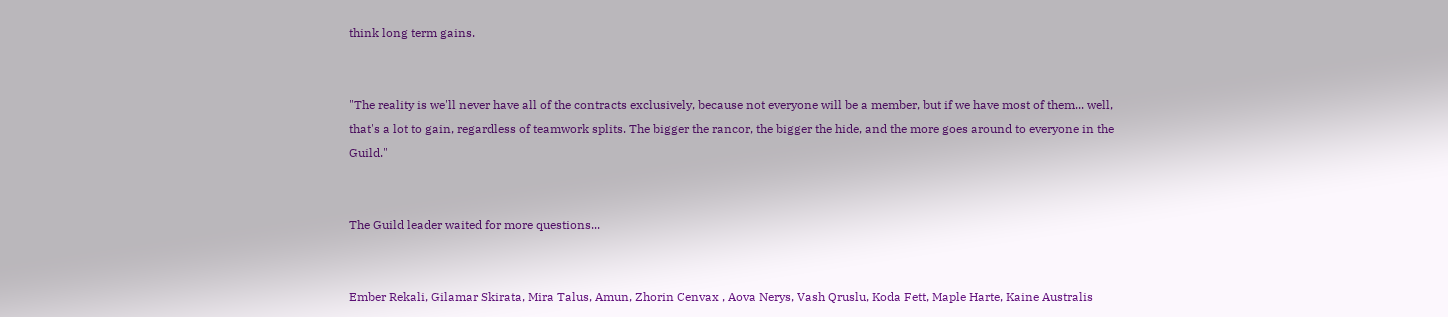think long term gains.


"The reality is we'll never have all of the contracts exclusively, because not everyone will be a member, but if we have most of them... well, that's a lot to gain, regardless of teamwork splits. The bigger the rancor, the bigger the hide, and the more goes around to everyone in the Guild."


The Guild leader waited for more questions...


Ember Rekali, Gilamar Skirata, Mira Talus, Amun, Zhorin Cenvax , Aova Nerys, Vash Qruslu, Koda Fett, Maple Harte, Kaine Australis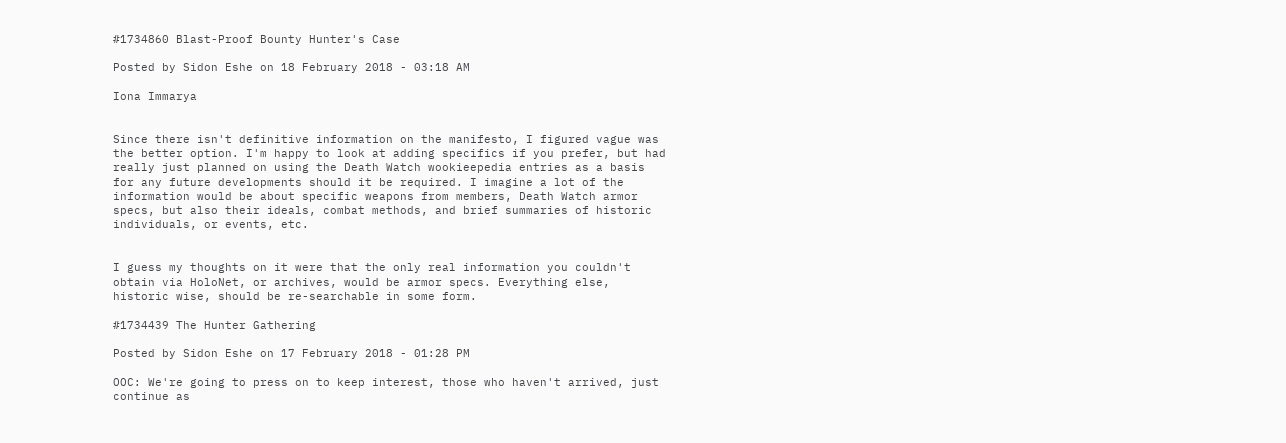#1734860 Blast-Proof Bounty Hunter's Case

Posted by Sidon Eshe on 18 February 2018 - 03:18 AM

Iona Immarya


Since there isn't definitive information on the manifesto, I figured vague was the better option. I'm happy to look at adding specifics if you prefer, but had really just planned on using the Death Watch wookieepedia entries as a basis for any future developments should it be required. I imagine a lot of the information would be about specific weapons from members, Death Watch armor specs, but also their ideals, combat methods, and brief summaries of historic individuals, or events, etc.


I guess my thoughts on it were that the only real information you couldn't obtain via HoloNet, or archives, would be armor specs. Everything else, historic wise, should be re-searchable in some form.

#1734439 The Hunter Gathering

Posted by Sidon Eshe on 17 February 2018 - 01:28 PM

OOC: We're going to press on to keep interest, those who haven't arrived, just continue as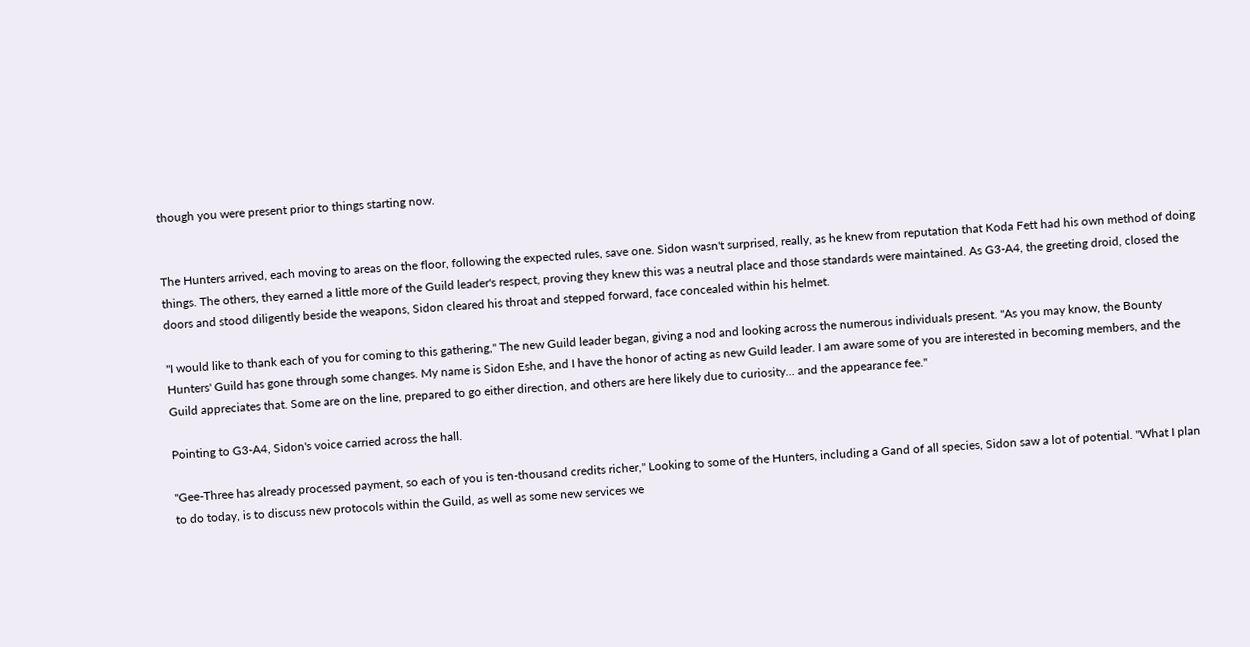though you were present prior to things starting now.


The Hunters arrived, each moving to areas on the floor, following the expected rules, save one. Sidon wasn't surprised, really, as he knew from reputation that Koda Fett had his own method of doing things. The others, they earned a little more of the Guild leader's respect, proving they knew this was a neutral place and those standards were maintained. As G3-A4, the greeting droid, closed the doors and stood diligently beside the weapons, Sidon cleared his throat and stepped forward, face concealed within his helmet.

"I would like to thank each of you for coming to this gathering," The new Guild leader began, giving a nod and looking across the numerous individuals present. "As you may know, the Bounty Hunters' Guild has gone through some changes. My name is Sidon Eshe, and I have the honor of acting as new Guild leader. I am aware some of you are interested in becoming members, and the Guild appreciates that. Some are on the line, prepared to go either direction, and others are here likely due to curiosity... and the appearance fee."

Pointing to G3-A4, Sidon's voice carried across the hall.

"Gee-Three has already processed payment, so each of you is ten-thousand credits richer," Looking to some of the Hunters, including a Gand of all species, Sidon saw a lot of potential. "What I plan to do today, is to discuss new protocols within the Guild, as well as some new services we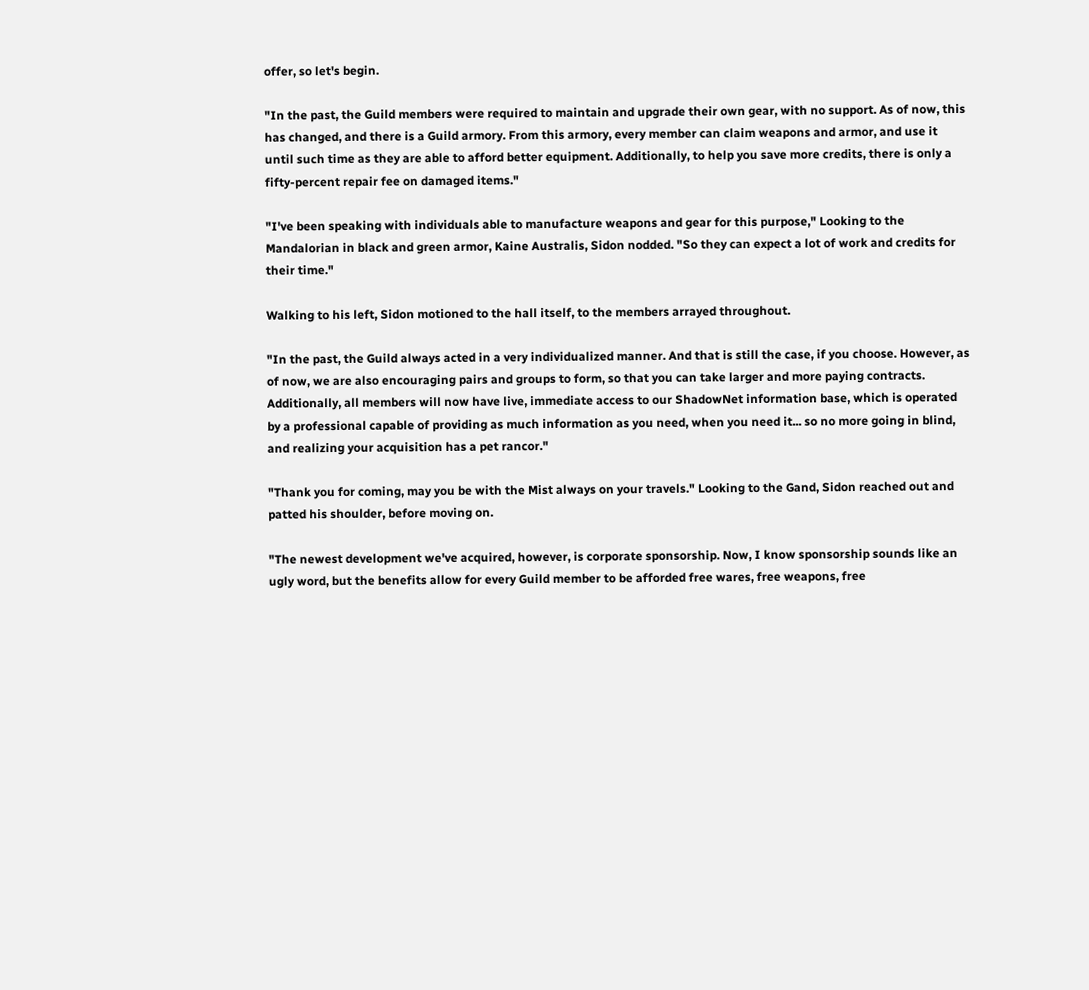offer, so let's begin.

"In the past, the Guild members were required to maintain and upgrade their own gear, with no support. As of now, this has changed, and there is a Guild armory. From this armory, every member can claim weapons and armor, and use it until such time as they are able to afford better equipment. Additionally, to help you save more credits, there is only a fifty-percent repair fee on damaged items."

"I've been speaking with individuals able to manufacture weapons and gear for this purpose," Looking to the Mandalorian in black and green armor, Kaine Australis, Sidon nodded. "So they can expect a lot of work and credits for their time."

Walking to his left, Sidon motioned to the hall itself, to the members arrayed throughout.

"In the past, the Guild always acted in a very individualized manner. And that is still the case, if you choose. However, as of now, we are also encouraging pairs and groups to form, so that you can take larger and more paying contracts. Additionally, all members will now have live, immediate access to our ShadowNet information base, which is operated by a professional capable of providing as much information as you need, when you need it... so no more going in blind, and realizing your acquisition has a pet rancor."

"Thank you for coming, may you be with the Mist always on your travels." Looking to the Gand, Sidon reached out and patted his shoulder, before moving on.

"The newest development we've acquired, however, is corporate sponsorship. Now, I know sponsorship sounds like an ugly word, but the benefits allow for every Guild member to be afforded free wares, free weapons, free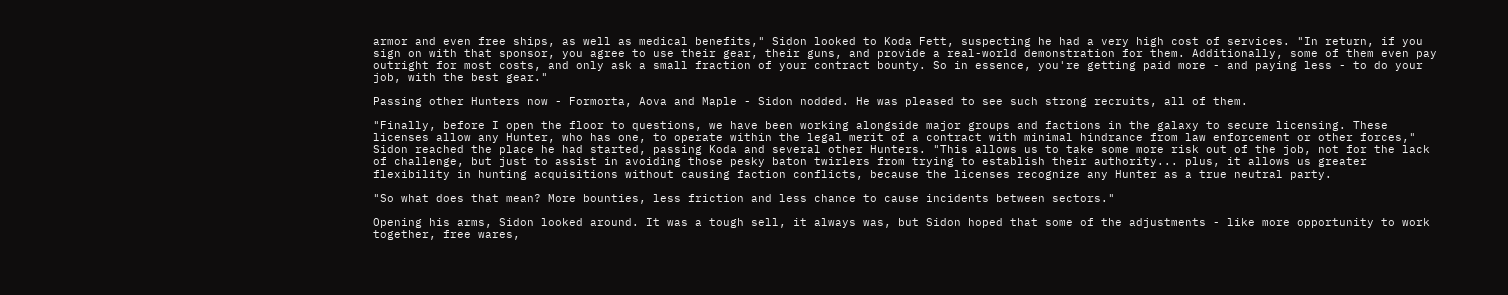armor and even free ships, as well as medical benefits," Sidon looked to Koda Fett, suspecting he had a very high cost of services. "In return, if you sign on with that sponsor, you agree to use their gear, their guns, and provide a real-world demonstration for them. Additionally, some of them even pay outright for most costs, and only ask a small fraction of your contract bounty. So in essence, you're getting paid more - and paying less - to do your job, with the best gear."

Passing other Hunters now - Formorta, Aova and Maple - Sidon nodded. He was pleased to see such strong recruits, all of them.

"Finally, before I open the floor to questions, we have been working alongside major groups and factions in the galaxy to secure licensing. These licenses allow any Hunter, who has one, to operate within the legal merit of a contract with minimal hindrance from law enforcement or other forces," Sidon reached the place he had started, passing Koda and several other Hunters. "This allows us to take some more risk out of the job, not for the lack of challenge, but just to assist in avoiding those pesky baton twirlers from trying to establish their authority... plus, it allows us greater flexibility in hunting acquisitions without causing faction conflicts, because the licenses recognize any Hunter as a true neutral party.

"So what does that mean? More bounties, less friction and less chance to cause incidents between sectors."

Opening his arms, Sidon looked around. It was a tough sell, it always was, but Sidon hoped that some of the adjustments - like more opportunity to work together, free wares,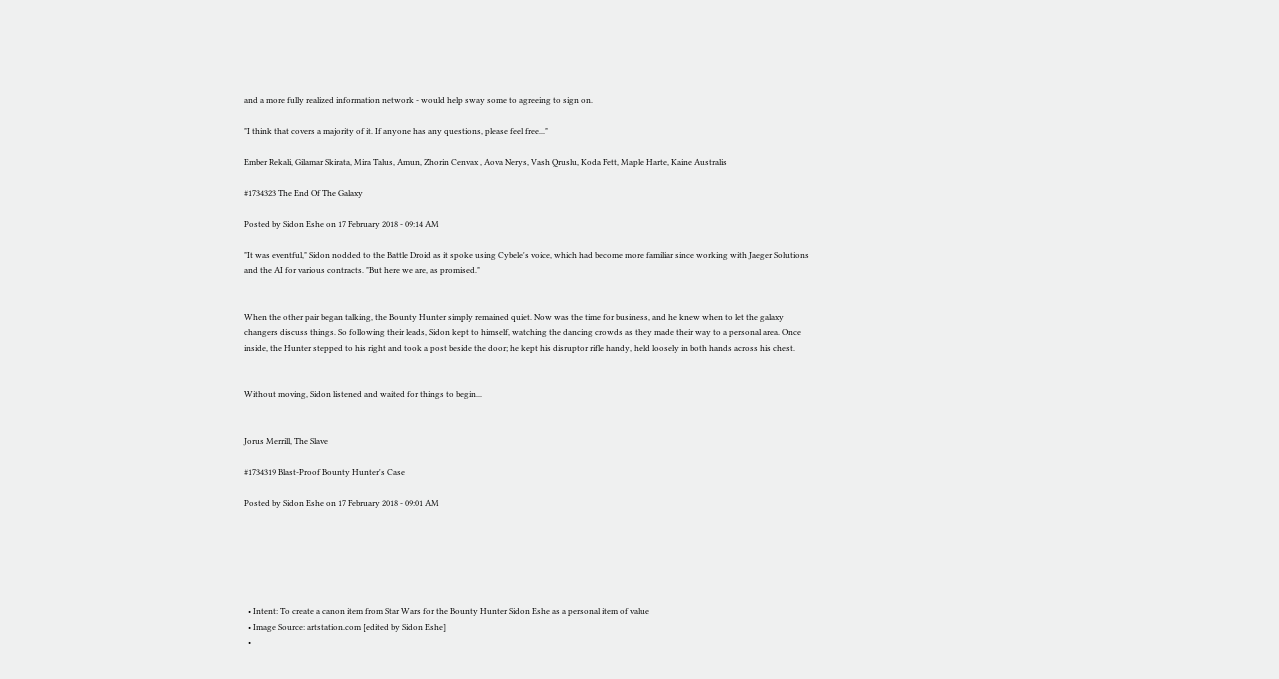and a more fully realized information network - would help sway some to agreeing to sign on.

"I think that covers a majority of it. If anyone has any questions, please feel free..."

Ember Rekali, Gilamar Skirata, Mira Talus, Amun, Zhorin Cenvax , Aova Nerys, Vash Qruslu, Koda Fett, Maple Harte, Kaine Australis

#1734323 The End Of The Galaxy

Posted by Sidon Eshe on 17 February 2018 - 09:14 AM

"It was eventful," Sidon nodded to the Battle Droid as it spoke using Cybele's voice, which had become more familiar since working with Jaeger Solutions and the AI for various contracts. "But here we are, as promised."


When the other pair began talking, the Bounty Hunter simply remained quiet. Now was the time for business, and he knew when to let the galaxy changers discuss things. So following their leads, Sidon kept to himself, watching the dancing crowds as they made their way to a personal area. Once inside, the Hunter stepped to his right and took a post beside the door; he kept his disruptor rifle handy, held loosely in both hands across his chest.


Without moving, Sidon listened and waited for things to begin...


Jorus Merrill, The Slave

#1734319 Blast-Proof Bounty Hunter's Case

Posted by Sidon Eshe on 17 February 2018 - 09:01 AM






  • Intent: To create a canon item from Star Wars for the Bounty Hunter Sidon Eshe as a personal item of value
  • Image Source: artstation.com [edited by Sidon Eshe]
  •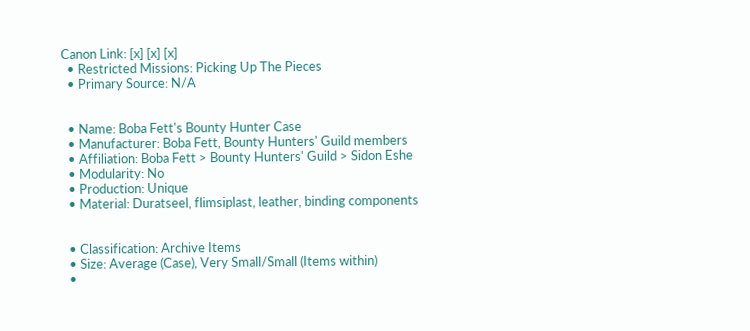Canon Link: [x] [x] [x]
  • Restricted Missions: Picking Up The Pieces
  • Primary Source: N/A


  • Name: Boba Fett's Bounty Hunter Case
  • Manufacturer: Boba Fett, Bounty Hunters' Guild members
  • Affiliation: Boba Fett > Bounty Hunters' Guild > Sidon Eshe
  • Modularity: No
  • Production: Unique
  • Material: Duratseel, flimsiplast, leather, binding components


  • Classification: Archive Items
  • Size: Average (Case), Very Small/Small (Items within)
  •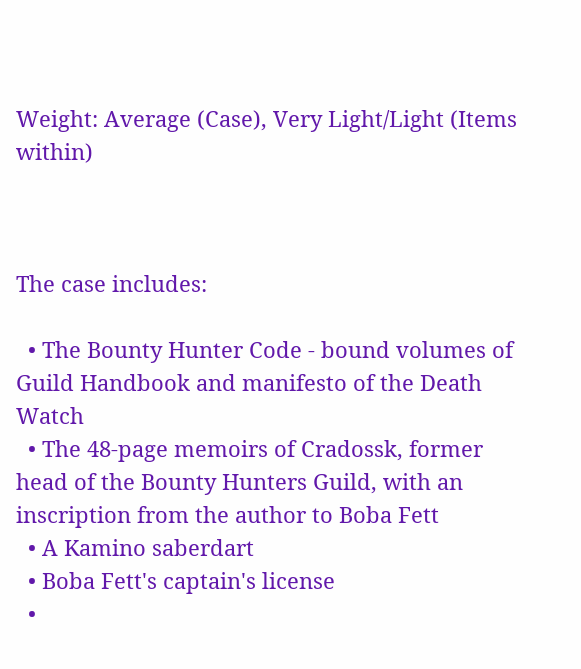Weight: Average (Case), Very Light/Light (Items within)



The case includes:

  • The Bounty Hunter Code - bound volumes of Guild Handbook and manifesto of the Death Watch
  • The 48-page memoirs of Cradossk, former head of the Bounty Hunters Guild, with an inscription from the author to Boba Fett
  • A Kamino saberdart
  • Boba Fett's captain's license
  •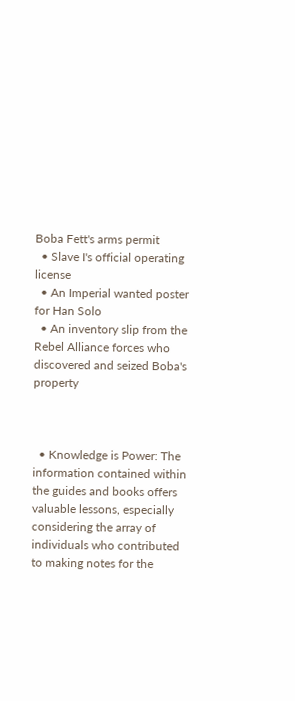Boba Fett's arms permit
  • Slave I's official operating license
  • An Imperial wanted poster for Han Solo
  • An inventory slip from the Rebel Alliance forces who discovered and seized Boba's property



  • Knowledge is Power: The information contained within the guides and books offers valuable lessons, especially considering the array of individuals who contributed to making notes for the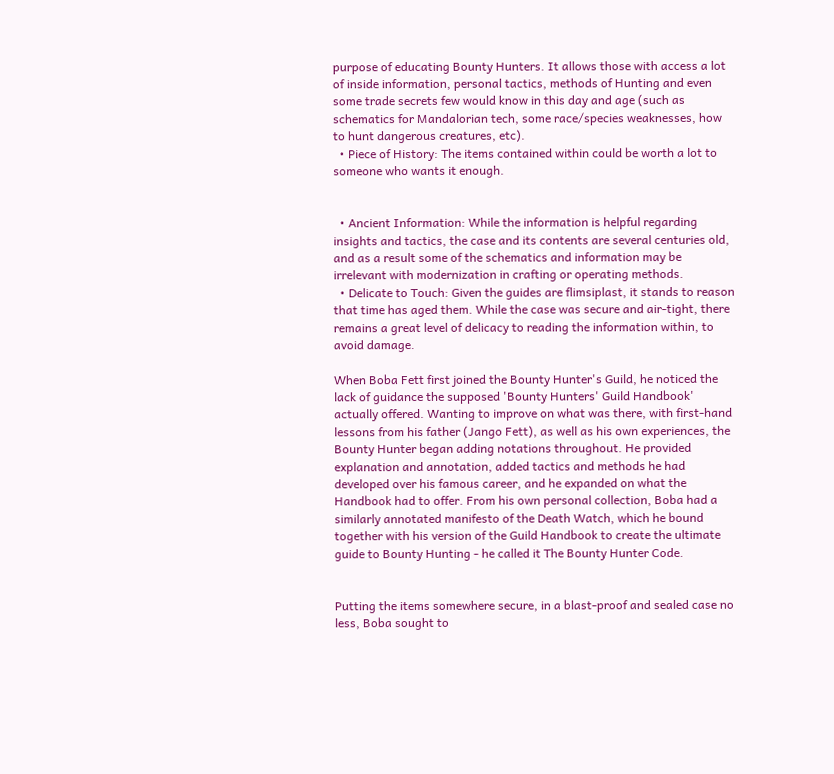purpose of educating Bounty Hunters. It allows those with access a lot of inside information, personal tactics, methods of Hunting and even some trade secrets few would know in this day and age (such as schematics for Mandalorian tech, some race/species weaknesses, how to hunt dangerous creatures, etc).
  • Piece of History: The items contained within could be worth a lot to someone who wants it enough.


  • Ancient Information: While the information is helpful regarding insights and tactics, the case and its contents are several centuries old, and as a result some of the schematics and information may be irrelevant with modernization in crafting or operating methods.
  • Delicate to Touch: Given the guides are flimsiplast, it stands to reason that time has aged them. While the case was secure and air-tight, there remains a great level of delicacy to reading the information within, to avoid damage.

When Boba Fett first joined the Bounty Hunter's Guild, he noticed the lack of guidance the supposed 'Bounty Hunters' Guild Handbook' actually offered. Wanting to improve on what was there, with first-hand lessons from his father (Jango Fett), as well as his own experiences, the Bounty Hunter began adding notations throughout. He provided explanation and annotation, added tactics and methods he had developed over his famous career, and he expanded on what the Handbook had to offer. From his own personal collection, Boba had a similarly annotated manifesto of the Death Watch, which he bound together with his version of the Guild Handbook to create the ultimate guide to Bounty Hunting - he called it The Bounty Hunter Code.


Putting the items somewhere secure, in a blast-proof and sealed case no less, Boba sought to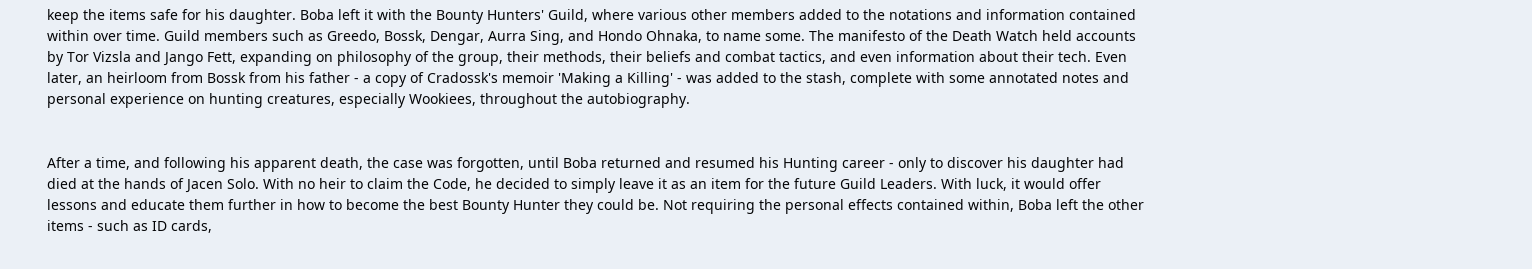keep the items safe for his daughter. Boba left it with the Bounty Hunters' Guild, where various other members added to the notations and information contained within over time. Guild members such as Greedo, Bossk, Dengar, Aurra Sing, and Hondo Ohnaka, to name some. The manifesto of the Death Watch held accounts by Tor Vizsla and Jango Fett, expanding on philosophy of the group, their methods, their beliefs and combat tactics, and even information about their tech. Even later, an heirloom from Bossk from his father - a copy of Cradossk's memoir 'Making a Killing' - was added to the stash, complete with some annotated notes and personal experience on hunting creatures, especially Wookiees, throughout the autobiography.


After a time, and following his apparent death, the case was forgotten, until Boba returned and resumed his Hunting career - only to discover his daughter had died at the hands of Jacen Solo. With no heir to claim the Code, he decided to simply leave it as an item for the future Guild Leaders. With luck, it would offer lessons and educate them further in how to become the best Bounty Hunter they could be. Not requiring the personal effects contained within, Boba left the other items - such as ID cards,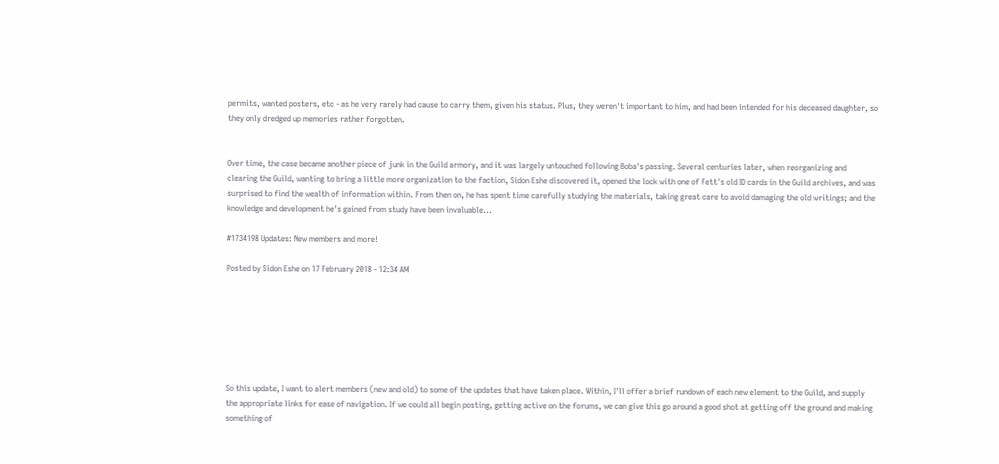permits, wanted posters, etc - as he very rarely had cause to carry them, given his status. Plus, they weren't important to him, and had been intended for his deceased daughter, so they only dredged up memories rather forgotten.


Over time, the case became another piece of junk in the Guild armory, and it was largely untouched following Boba's passing. Several centuries later, when reorganizing and clearing the Guild, wanting to bring a little more organization to the faction, Sidon Eshe discovered it, opened the lock with one of Fett's old ID cards in the Guild archives, and was surprised to find the wealth of information within. From then on, he has spent time carefully studying the materials, taking great care to avoid damaging the old writings; and the knowledge and development he's gained from study have been invaluable...

#1734198 Updates: New members and more!

Posted by Sidon Eshe on 17 February 2018 - 12:34 AM







So this update, I want to alert members (new and old) to some of the updates that have taken place. Within, I'll offer a brief rundown of each new element to the Guild, and supply the appropriate links for ease of navigation. If we could all begin posting, getting active on the forums, we can give this go around a good shot at getting off the ground and making something of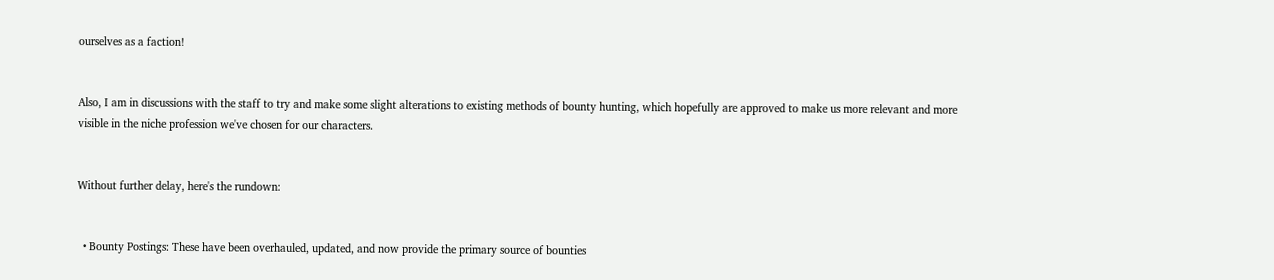ourselves as a faction!


Also, I am in discussions with the staff to try and make some slight alterations to existing methods of bounty hunting, which hopefully are approved to make us more relevant and more visible in the niche profession we've chosen for our characters.


Without further delay, here's the rundown:


  • Bounty Postings: These have been overhauled, updated, and now provide the primary source of bounties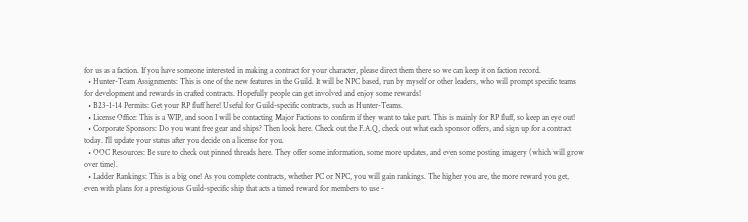for us as a faction. If you have someone interested in making a contract for your character, please direct them there so we can keep it on faction record.
  • Hunter-Team Assignments: This is one of the new features in the Guild. It will be NPC based, run by myself or other leaders, who will prompt specific teams for development and rewards in crafted contracts. Hopefully people can get involved and enjoy some rewards!
  • B23-1-14 Permits: Get your RP fluff here! Useful for Guild-specific contracts, such as Hunter-Teams.
  • License Office: This is a WIP, and soon I will be contacting Major Factions to confirm if they want to take part. This is mainly for RP fluff, so keep an eye out!
  • Corporate Sponsors: Do you want free gear and ships? Then look here. Check out the F.A.Q, check out what each sponsor offers, and sign up for a contract today. I'll update your status after you decide on a license for you.
  • OOC Resources: Be sure to check out pinned threads here. They offer some information, some more updates, and even some posting imagery (which will grow over time).
  • Ladder Rankings: This is a big one! As you complete contracts, whether PC or NPC, you will gain rankings. The higher you are, the more reward you get, even with plans for a prestigious Guild-specific ship that acts a timed reward for members to use -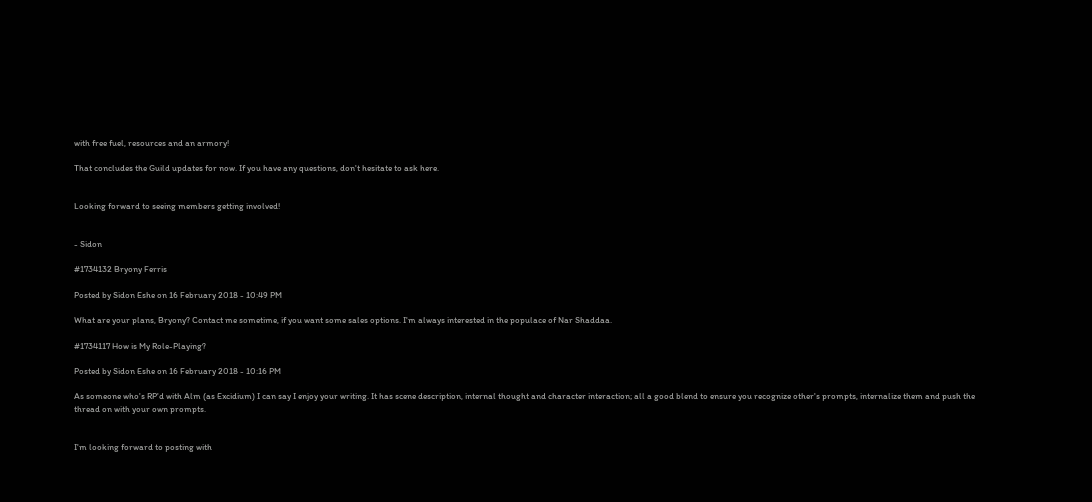with free fuel, resources and an armory!

That concludes the Guild updates for now. If you have any questions, don't hesitate to ask here.


Looking forward to seeing members getting involved!


- Sidon

#1734132 Bryony Ferris

Posted by Sidon Eshe on 16 February 2018 - 10:49 PM

What are your plans, Bryony? Contact me sometime, if you want some sales options. I'm always interested in the populace of Nar Shaddaa.

#1734117 How is My Role-Playing?

Posted by Sidon Eshe on 16 February 2018 - 10:16 PM

As someone who's RP'd with Alm (as Excidium) I can say I enjoy your writing. It has scene description, internal thought and character interaction; all a good blend to ensure you recognize other's prompts, internalize them and push the thread on with your own prompts.


I'm looking forward to posting with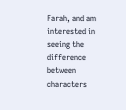Farah, and am interested in seeing the difference between characters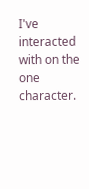I've interacted with on the one character.